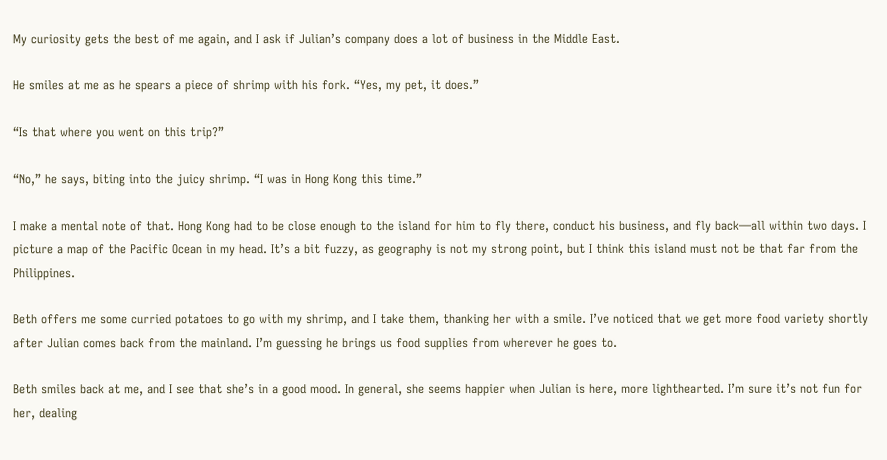My curiosity gets the best of me again, and I ask if Julian’s company does a lot of business in the Middle East.

He smiles at me as he spears a piece of shrimp with his fork. “Yes, my pet, it does.”

“Is that where you went on this trip?”

“No,” he says, biting into the juicy shrimp. “I was in Hong Kong this time.”

I make a mental note of that. Hong Kong had to be close enough to the island for him to fly there, conduct his business, and fly back—all within two days. I picture a map of the Pacific Ocean in my head. It’s a bit fuzzy, as geography is not my strong point, but I think this island must not be that far from the Philippines.

Beth offers me some curried potatoes to go with my shrimp, and I take them, thanking her with a smile. I’ve noticed that we get more food variety shortly after Julian comes back from the mainland. I’m guessing he brings us food supplies from wherever he goes to.

Beth smiles back at me, and I see that she’s in a good mood. In general, she seems happier when Julian is here, more lighthearted. I’m sure it’s not fun for her, dealing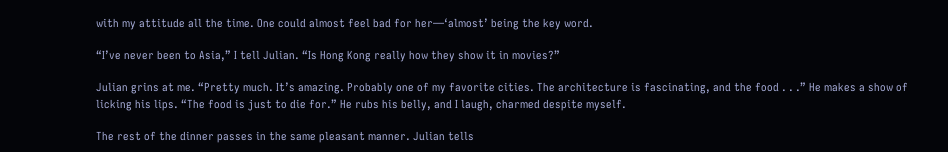with my attitude all the time. One could almost feel bad for her—‘almost’ being the key word.

“I’ve never been to Asia,” I tell Julian. “Is Hong Kong really how they show it in movies?”

Julian grins at me. “Pretty much. It’s amazing. Probably one of my favorite cities. The architecture is fascinating, and the food . . .” He makes a show of licking his lips. “The food is just to die for.” He rubs his belly, and I laugh, charmed despite myself.

The rest of the dinner passes in the same pleasant manner. Julian tells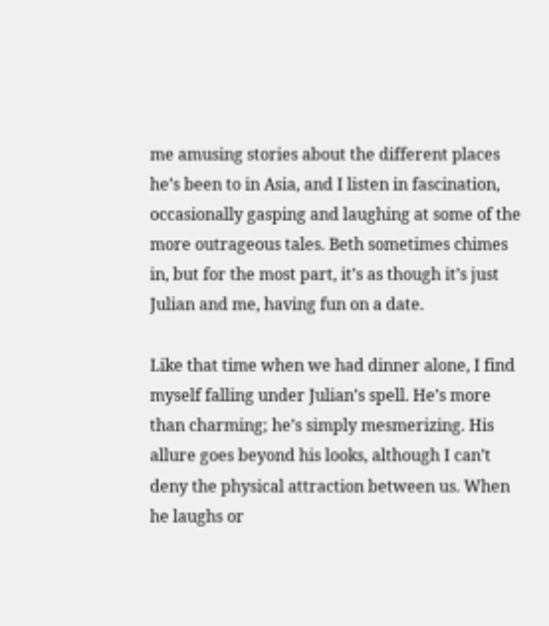me amusing stories about the different places he’s been to in Asia, and I listen in fascination, occasionally gasping and laughing at some of the more outrageous tales. Beth sometimes chimes in, but for the most part, it’s as though it’s just Julian and me, having fun on a date.

Like that time when we had dinner alone, I find myself falling under Julian’s spell. He’s more than charming; he’s simply mesmerizing. His allure goes beyond his looks, although I can’t deny the physical attraction between us. When he laughs or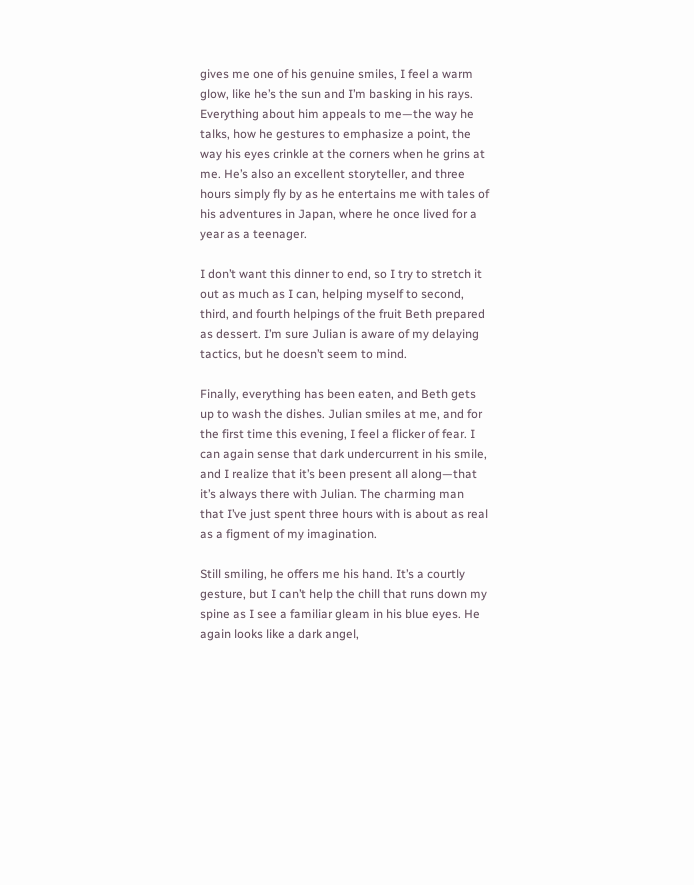gives me one of his genuine smiles, I feel a warm glow, like he’s the sun and I’m basking in his rays. Everything about him appeals to me—the way he talks, how he gestures to emphasize a point, the way his eyes crinkle at the corners when he grins at me. He’s also an excellent storyteller, and three hours simply fly by as he entertains me with tales of his adventures in Japan, where he once lived for a year as a teenager.

I don’t want this dinner to end, so I try to stretch it out as much as I can, helping myself to second, third, and fourth helpings of the fruit Beth prepared as dessert. I’m sure Julian is aware of my delaying tactics, but he doesn’t seem to mind.

Finally, everything has been eaten, and Beth gets up to wash the dishes. Julian smiles at me, and for the first time this evening, I feel a flicker of fear. I can again sense that dark undercurrent in his smile, and I realize that it’s been present all along—that it’s always there with Julian. The charming man that I’ve just spent three hours with is about as real as a figment of my imagination.

Still smiling, he offers me his hand. It’s a courtly gesture, but I can’t help the chill that runs down my spine as I see a familiar gleam in his blue eyes. He again looks like a dark angel,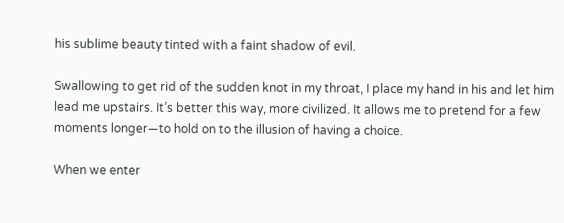his sublime beauty tinted with a faint shadow of evil.

Swallowing to get rid of the sudden knot in my throat, I place my hand in his and let him lead me upstairs. It’s better this way, more civilized. It allows me to pretend for a few moments longer—to hold on to the illusion of having a choice.

When we enter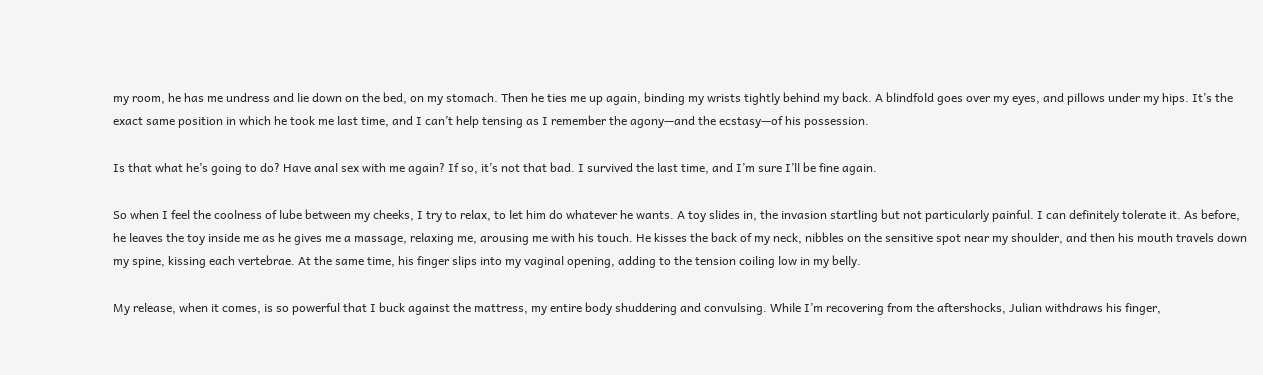my room, he has me undress and lie down on the bed, on my stomach. Then he ties me up again, binding my wrists tightly behind my back. A blindfold goes over my eyes, and pillows under my hips. It’s the exact same position in which he took me last time, and I can’t help tensing as I remember the agony—and the ecstasy—of his possession.

Is that what he’s going to do? Have anal sex with me again? If so, it’s not that bad. I survived the last time, and I’m sure I’ll be fine again.

So when I feel the coolness of lube between my cheeks, I try to relax, to let him do whatever he wants. A toy slides in, the invasion startling but not particularly painful. I can definitely tolerate it. As before, he leaves the toy inside me as he gives me a massage, relaxing me, arousing me with his touch. He kisses the back of my neck, nibbles on the sensitive spot near my shoulder, and then his mouth travels down my spine, kissing each vertebrae. At the same time, his finger slips into my vaginal opening, adding to the tension coiling low in my belly.

My release, when it comes, is so powerful that I buck against the mattress, my entire body shuddering and convulsing. While I’m recovering from the aftershocks, Julian withdraws his finger,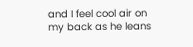and I feel cool air on my back as he leans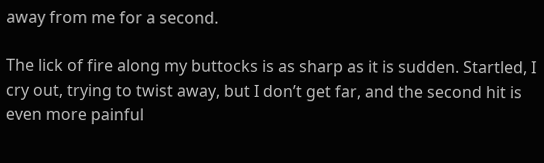away from me for a second.

The lick of fire along my buttocks is as sharp as it is sudden. Startled, I cry out, trying to twist away, but I don’t get far, and the second hit is even more painful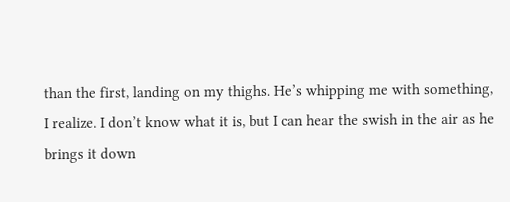than the first, landing on my thighs. He’s whipping me with something, I realize. I don’t know what it is, but I can hear the swish in the air as he brings it down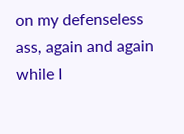on my defenseless ass, again and again while I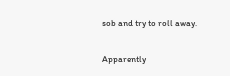sob and try to roll away.

Apparently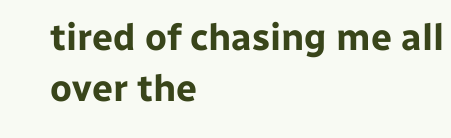tired of chasing me all over the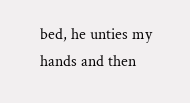bed, he unties my hands and then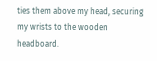ties them above my head, securing my wrists to the wooden headboard.